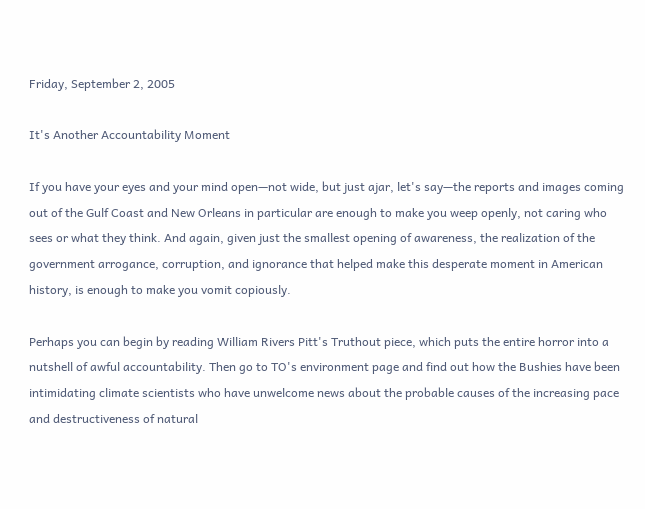Friday, September 2, 2005

It's Another Accountability Moment

If you have your eyes and your mind open—not wide, but just ajar, let's say—the reports and images coming out of the Gulf Coast and New Orleans in particular are enough to make you weep openly, not caring who sees or what they think. And again, given just the smallest opening of awareness, the realization of the government arrogance, corruption, and ignorance that helped make this desperate moment in American history, is enough to make you vomit copiously.

Perhaps you can begin by reading William Rivers Pitt's Truthout piece, which puts the entire horror into a nutshell of awful accountability. Then go to TO's environment page and find out how the Bushies have been intimidating climate scientists who have unwelcome news about the probable causes of the increasing pace and destructiveness of natural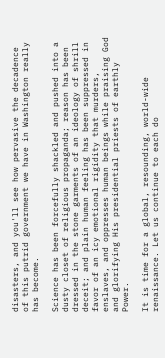disasters, and you'll see how pervasive the decadence of this putrid government we have in Washington really has become.

Science has been forcefully shackled and pushed into a dusty closet of religious propaganda; reason has been dressed in the stone garments of an ideology of shrill deceit; and plain human feeling has been suppressed in favor of an icy emotional rigidity that murders, enslaves, and oppresses human beings while praising God and glorifying His presidential priests of earthly Power.

It is time for a global, resounding, world-wide renaissance. Let us continue to each do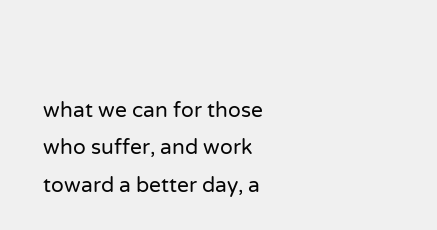what we can for those who suffer, and work toward a better day, a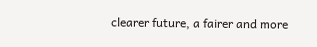clearer future, a fairer and more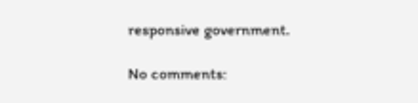responsive government.

No comments: